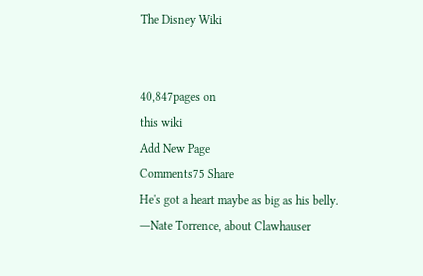The Disney Wiki


40,847pages on
this wiki
Add New Page
Comments75 Share
He's got a heart maybe as big as his belly.
―Nate Torrence, about Clawhauser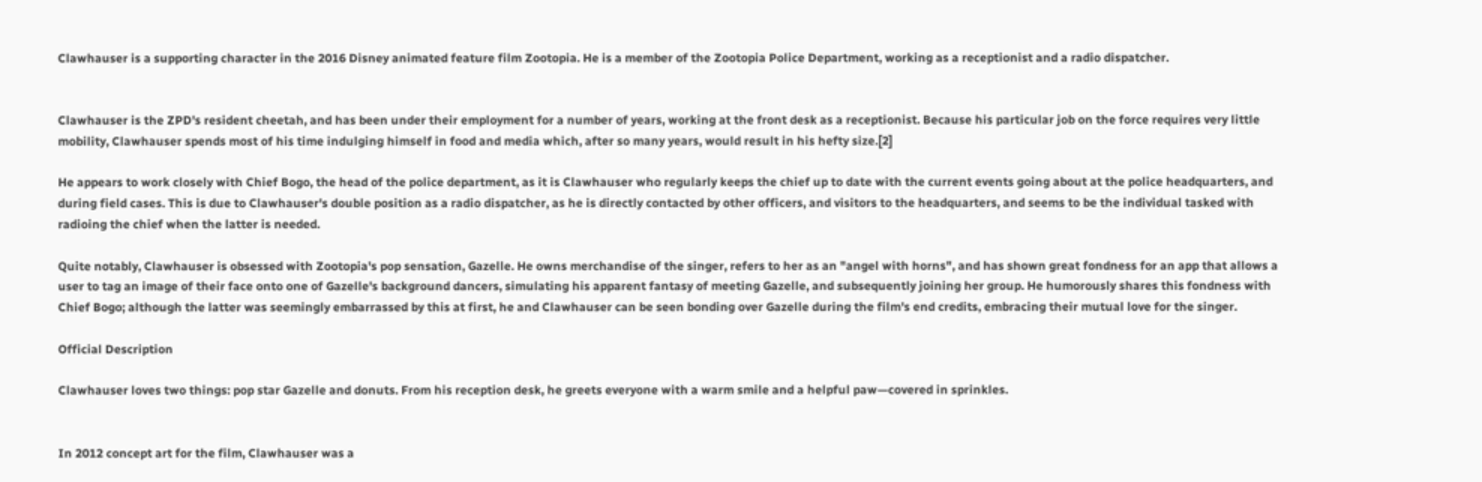Clawhauser is a supporting character in the 2016 Disney animated feature film Zootopia. He is a member of the Zootopia Police Department, working as a receptionist and a radio dispatcher.


Clawhauser is the ZPD's resident cheetah, and has been under their employment for a number of years, working at the front desk as a receptionist. Because his particular job on the force requires very little mobility, Clawhauser spends most of his time indulging himself in food and media which, after so many years, would result in his hefty size.[2]

He appears to work closely with Chief Bogo, the head of the police department, as it is Clawhauser who regularly keeps the chief up to date with the current events going about at the police headquarters, and during field cases. This is due to Clawhauser's double position as a radio dispatcher, as he is directly contacted by other officers, and visitors to the headquarters, and seems to be the individual tasked with radioing the chief when the latter is needed.

Quite notably, Clawhauser is obsessed with Zootopia's pop sensation, Gazelle. He owns merchandise of the singer, refers to her as an "angel with horns", and has shown great fondness for an app that allows a user to tag an image of their face onto one of Gazelle's background dancers, simulating his apparent fantasy of meeting Gazelle, and subsequently joining her group. He humorously shares this fondness with Chief Bogo; although the latter was seemingly embarrassed by this at first, he and Clawhauser can be seen bonding over Gazelle during the film's end credits, embracing their mutual love for the singer.

Official Description

Clawhauser loves two things: pop star Gazelle and donuts. From his reception desk, he greets everyone with a warm smile and a helpful paw—covered in sprinkles.


In 2012 concept art for the film, Clawhauser was a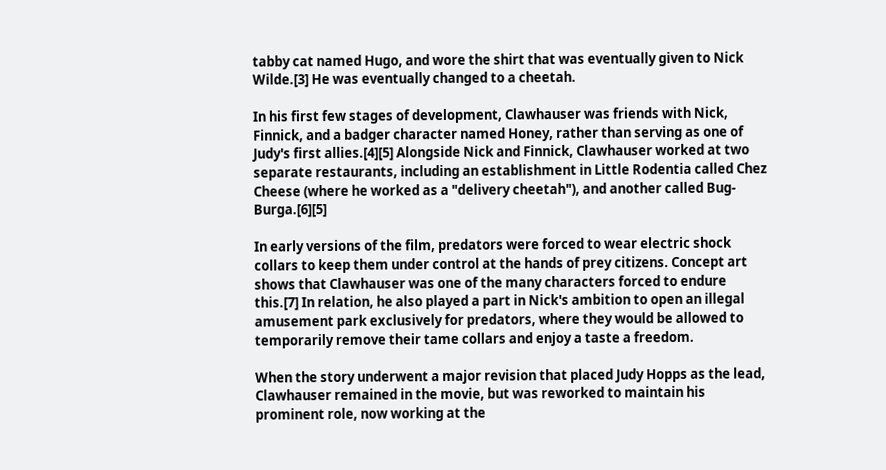tabby cat named Hugo, and wore the shirt that was eventually given to Nick Wilde.[3] He was eventually changed to a cheetah.

In his first few stages of development, Clawhauser was friends with Nick, Finnick, and a badger character named Honey, rather than serving as one of Judy's first allies.[4][5] Alongside Nick and Finnick, Clawhauser worked at two separate restaurants, including an establishment in Little Rodentia called Chez Cheese (where he worked as a "delivery cheetah"), and another called Bug-Burga.[6][5]

In early versions of the film, predators were forced to wear electric shock collars to keep them under control at the hands of prey citizens. Concept art shows that Clawhauser was one of the many characters forced to endure this.[7] In relation, he also played a part in Nick's ambition to open an illegal amusement park exclusively for predators, where they would be allowed to temporarily remove their tame collars and enjoy a taste a freedom.

When the story underwent a major revision that placed Judy Hopps as the lead, Clawhauser remained in the movie, but was reworked to maintain his prominent role, now working at the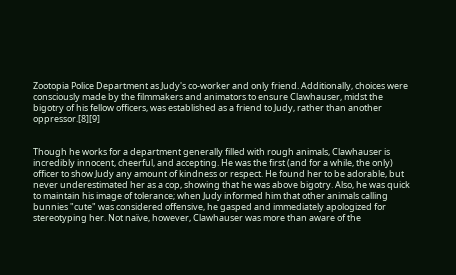Zootopia Police Department as Judy's co-worker and only friend. Additionally, choices were consciously made by the filmmakers and animators to ensure Clawhauser, midst the bigotry of his fellow officers, was established as a friend to Judy, rather than another oppressor.[8][9]


Though he works for a department generally filled with rough animals, Clawhauser is incredibly innocent, cheerful, and accepting. He was the first (and for a while, the only) officer to show Judy any amount of kindness or respect. He found her to be adorable, but never underestimated her as a cop, showing that he was above bigotry. Also, he was quick to maintain his image of tolerance; when Judy informed him that other animals calling bunnies "cute" was considered offensive, he gasped and immediately apologized for stereotyping her. Not naïve, however, Clawhauser was more than aware of the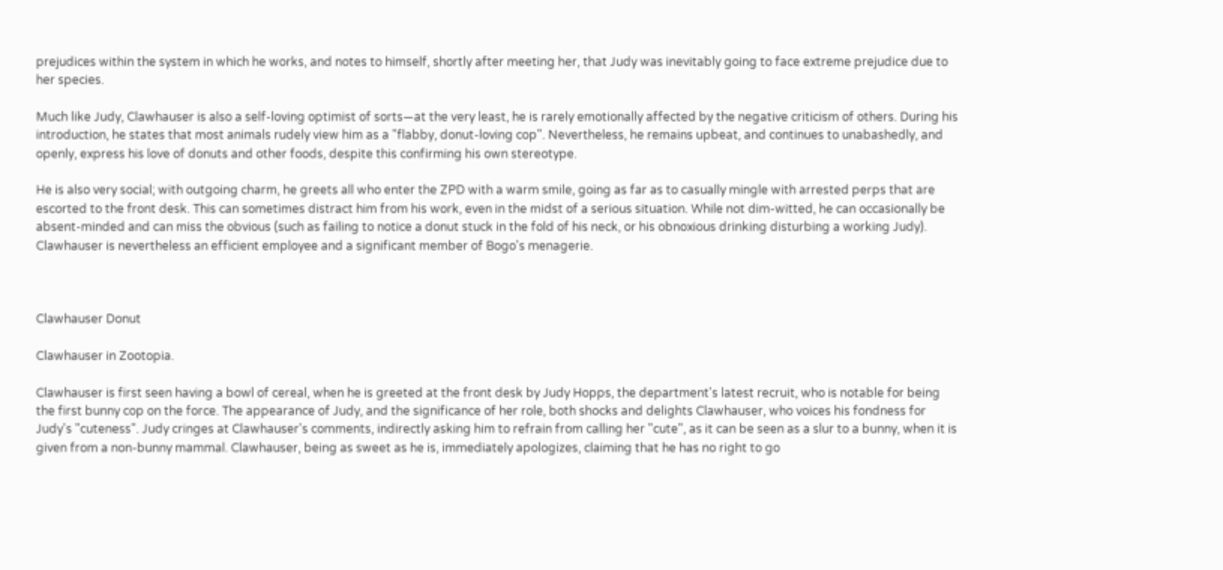prejudices within the system in which he works, and notes to himself, shortly after meeting her, that Judy was inevitably going to face extreme prejudice due to her species.

Much like Judy, Clawhauser is also a self-loving optimist of sorts—at the very least, he is rarely emotionally affected by the negative criticism of others. During his introduction, he states that most animals rudely view him as a "flabby, donut-loving cop". Nevertheless, he remains upbeat, and continues to unabashedly, and openly, express his love of donuts and other foods, despite this confirming his own stereotype.

He is also very social; with outgoing charm, he greets all who enter the ZPD with a warm smile, going as far as to casually mingle with arrested perps that are escorted to the front desk. This can sometimes distract him from his work, even in the midst of a serious situation. While not dim-witted, he can occasionally be absent-minded and can miss the obvious (such as failing to notice a donut stuck in the fold of his neck, or his obnoxious drinking disturbing a working Judy). Clawhauser is nevertheless an efficient employee and a significant member of Bogo's menagerie.



Clawhauser Donut

Clawhauser in Zootopia.

Clawhauser is first seen having a bowl of cereal, when he is greeted at the front desk by Judy Hopps, the department's latest recruit, who is notable for being the first bunny cop on the force. The appearance of Judy, and the significance of her role, both shocks and delights Clawhauser, who voices his fondness for Judy's "cuteness". Judy cringes at Clawhauser's comments, indirectly asking him to refrain from calling her "cute", as it can be seen as a slur to a bunny, when it is given from a non-bunny mammal. Clawhauser, being as sweet as he is, immediately apologizes, claiming that he has no right to go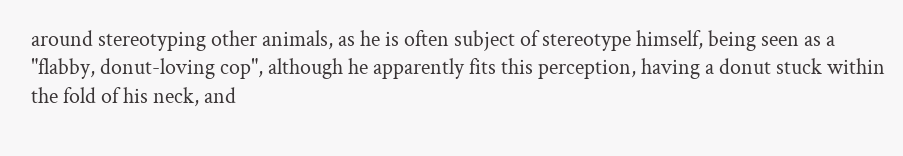around stereotyping other animals, as he is often subject of stereotype himself, being seen as a "flabby, donut-loving cop", although he apparently fits this perception, having a donut stuck within the fold of his neck, and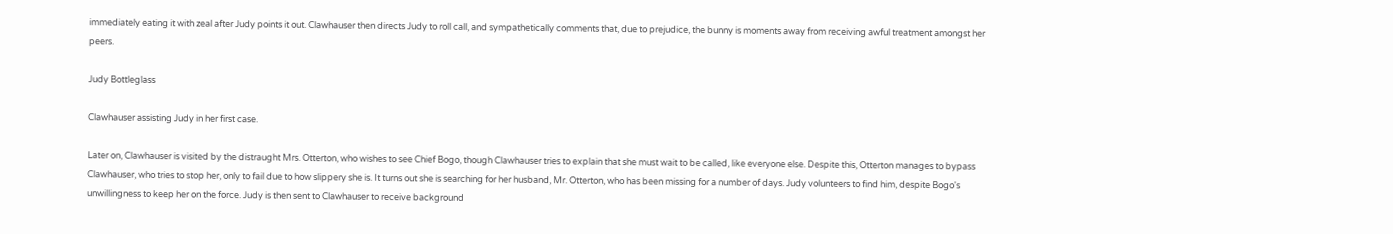immediately eating it with zeal after Judy points it out. Clawhauser then directs Judy to roll call, and sympathetically comments that, due to prejudice, the bunny is moments away from receiving awful treatment amongst her peers.

Judy Bottleglass

Clawhauser assisting Judy in her first case.

Later on, Clawhauser is visited by the distraught Mrs. Otterton, who wishes to see Chief Bogo, though Clawhauser tries to explain that she must wait to be called, like everyone else. Despite this, Otterton manages to bypass Clawhauser, who tries to stop her, only to fail due to how slippery she is. It turns out she is searching for her husband, Mr. Otterton, who has been missing for a number of days. Judy volunteers to find him, despite Bogo's unwillingness to keep her on the force. Judy is then sent to Clawhauser to receive background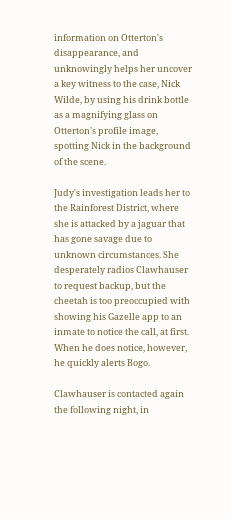information on Otterton's disappearance, and unknowingly helps her uncover a key witness to the case, Nick Wilde, by using his drink bottle as a magnifying glass on Otterton's profile image, spotting Nick in the background of the scene.

Judy's investigation leads her to the Rainforest District, where she is attacked by a jaguar that has gone savage due to unknown circumstances. She desperately radios Clawhauser to request backup, but the cheetah is too preoccupied with showing his Gazelle app to an inmate to notice the call, at first. When he does notice, however, he quickly alerts Bogo.

Clawhauser is contacted again the following night, in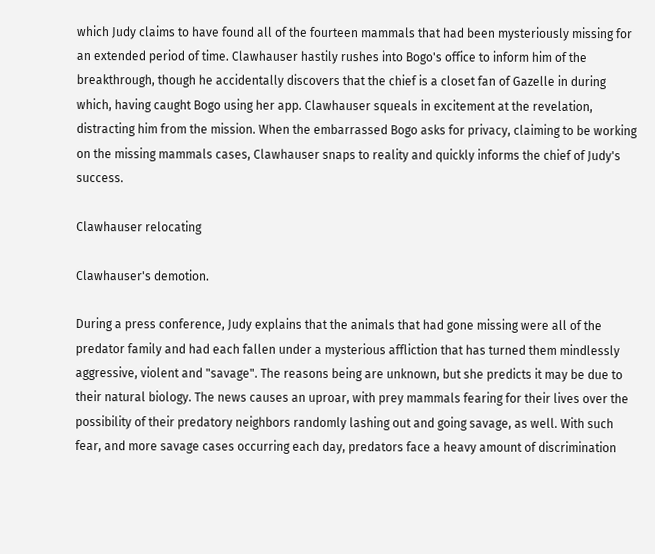which Judy claims to have found all of the fourteen mammals that had been mysteriously missing for an extended period of time. Clawhauser hastily rushes into Bogo's office to inform him of the breakthrough, though he accidentally discovers that the chief is a closet fan of Gazelle in during which, having caught Bogo using her app. Clawhauser squeals in excitement at the revelation, distracting him from the mission. When the embarrassed Bogo asks for privacy, claiming to be working on the missing mammals cases, Clawhauser snaps to reality and quickly informs the chief of Judy's success.

Clawhauser relocating

Clawhauser's demotion.

During a press conference, Judy explains that the animals that had gone missing were all of the predator family and had each fallen under a mysterious affliction that has turned them mindlessly aggressive, violent and "savage". The reasons being are unknown, but she predicts it may be due to their natural biology. The news causes an uproar, with prey mammals fearing for their lives over the possibility of their predatory neighbors randomly lashing out and going savage, as well. With such fear, and more savage cases occurring each day, predators face a heavy amount of discrimination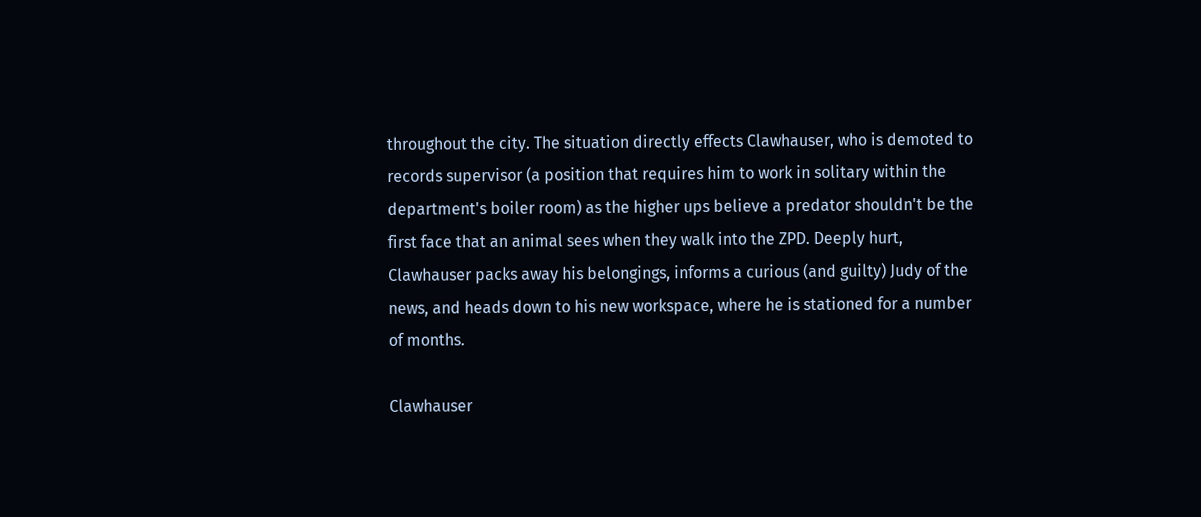throughout the city. The situation directly effects Clawhauser, who is demoted to records supervisor (a position that requires him to work in solitary within the department's boiler room) as the higher ups believe a predator shouldn't be the first face that an animal sees when they walk into the ZPD. Deeply hurt, Clawhauser packs away his belongings, informs a curious (and guilty) Judy of the news, and heads down to his new workspace, where he is stationed for a number of months.

Clawhauser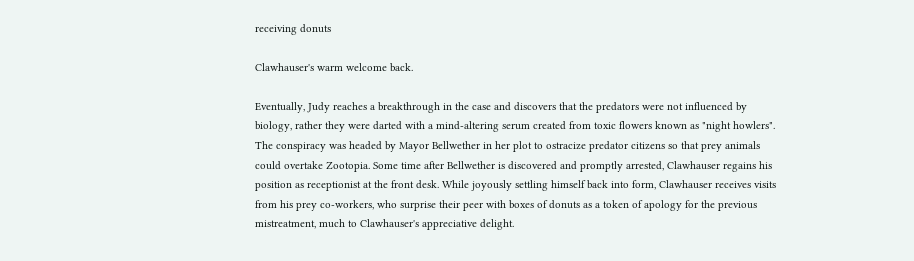receiving donuts

Clawhauser's warm welcome back.

Eventually, Judy reaches a breakthrough in the case and discovers that the predators were not influenced by biology, rather they were darted with a mind-altering serum created from toxic flowers known as "night howlers". The conspiracy was headed by Mayor Bellwether in her plot to ostracize predator citizens so that prey animals could overtake Zootopia. Some time after Bellwether is discovered and promptly arrested, Clawhauser regains his position as receptionist at the front desk. While joyously settling himself back into form, Clawhauser receives visits from his prey co-workers, who surprise their peer with boxes of donuts as a token of apology for the previous mistreatment, much to Clawhauser's appreciative delight.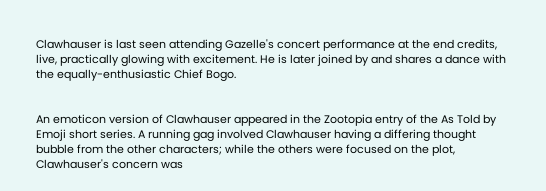Clawhauser is last seen attending Gazelle's concert performance at the end credits, live, practically glowing with excitement. He is later joined by and shares a dance with the equally-enthusiastic Chief Bogo.


An emoticon version of Clawhauser appeared in the Zootopia entry of the As Told by Emoji short series. A running gag involved Clawhauser having a differing thought bubble from the other characters; while the others were focused on the plot, Clawhauser's concern was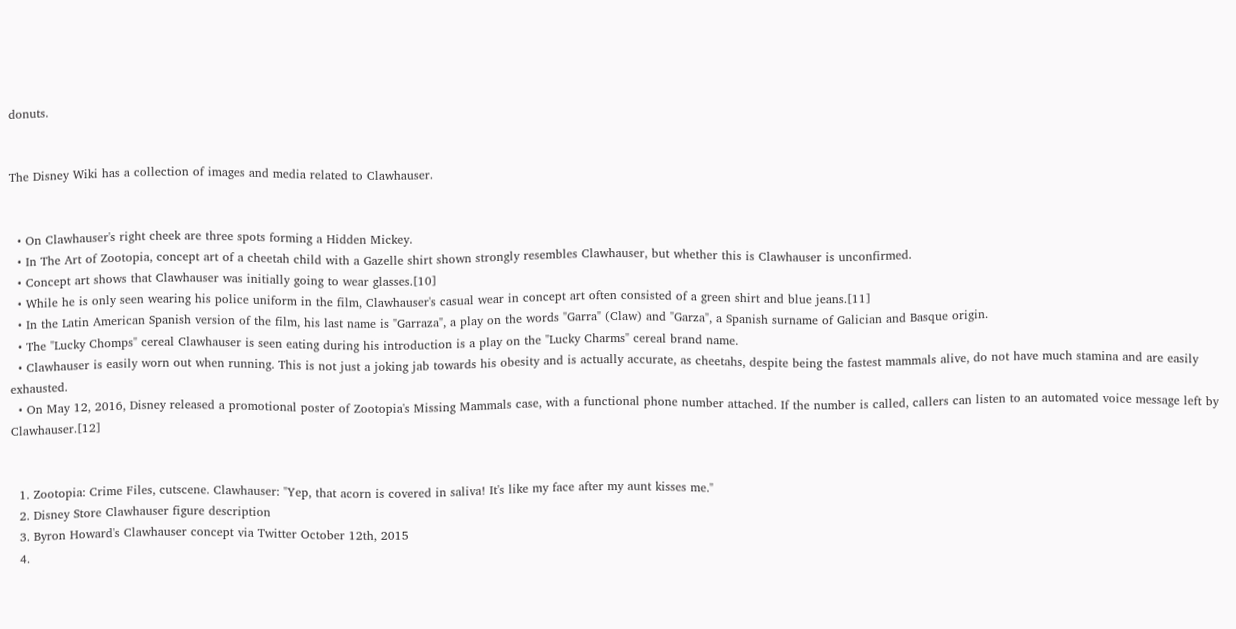donuts.


The Disney Wiki has a collection of images and media related to Clawhauser.


  • On Clawhauser's right cheek are three spots forming a Hidden Mickey.
  • In The Art of Zootopia, concept art of a cheetah child with a Gazelle shirt shown strongly resembles Clawhauser, but whether this is Clawhauser is unconfirmed.
  • Concept art shows that Clawhauser was initially going to wear glasses.[10]
  • While he is only seen wearing his police uniform in the film, Clawhauser's casual wear in concept art often consisted of a green shirt and blue jeans.[11]
  • In the Latin American Spanish version of the film, his last name is "Garraza", a play on the words "Garra" (Claw) and "Garza", a Spanish surname of Galician and Basque origin.
  • The "Lucky Chomps" cereal Clawhauser is seen eating during his introduction is a play on the "Lucky Charms" cereal brand name.
  • Clawhauser is easily worn out when running. This is not just a joking jab towards his obesity and is actually accurate, as cheetahs, despite being the fastest mammals alive, do not have much stamina and are easily exhausted.
  • On May 12, 2016, Disney released a promotional poster of Zootopia's Missing Mammals case, with a functional phone number attached. If the number is called, callers can listen to an automated voice message left by Clawhauser.[12]


  1. Zootopia: Crime Files, cutscene. Clawhauser: "Yep, that acorn is covered in saliva! It's like my face after my aunt kisses me."
  2. Disney Store Clawhauser figure description
  3. Byron Howard's Clawhauser concept via Twitter October 12th, 2015
  4.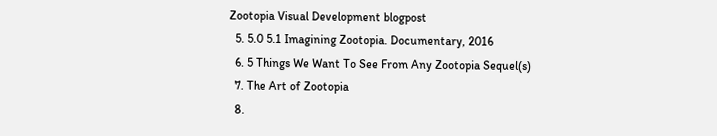Zootopia Visual Development blogpost
  5. 5.0 5.1 Imagining Zootopia. Documentary, 2016
  6. 5 Things We Want To See From Any Zootopia Sequel(s)
  7. The Art of Zootopia
  8.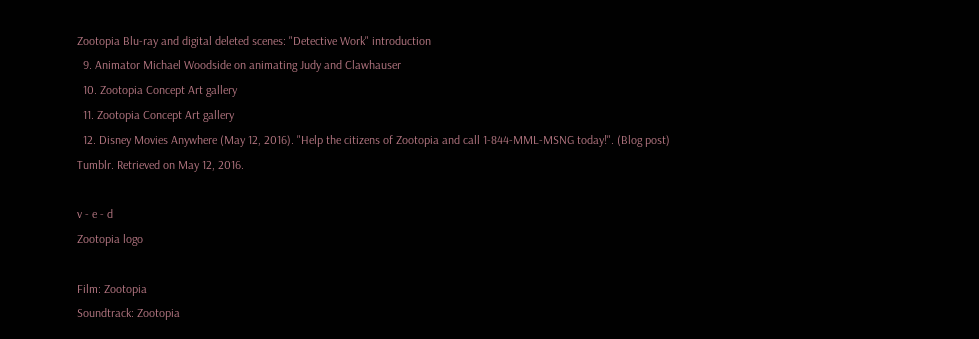Zootopia Blu-ray and digital deleted scenes: "Detective Work" introduction
  9. Animator Michael Woodside on animating Judy and Clawhauser
  10. Zootopia Concept Art gallery
  11. Zootopia Concept Art gallery
  12. Disney Movies Anywhere (May 12, 2016). "Help the citizens of Zootopia and call 1-844-MML-MSNG today!". (Blog post) Tumblr. Retrieved on May 12, 2016.

v - e - d
Zootopia logo

Film: Zootopia
Soundtrack: Zootopia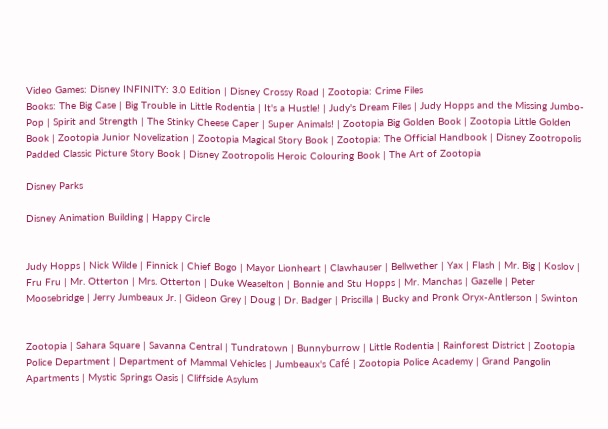Video Games: Disney INFINITY: 3.0 Edition | Disney Crossy Road | Zootopia: Crime Files
Books: The Big Case | Big Trouble in Little Rodentia | It's a Hustle! | Judy's Dream Files | Judy Hopps and the Missing Jumbo-Pop | Spirit and Strength | The Stinky Cheese Caper | Super Animals! | Zootopia Big Golden Book | Zootopia Little Golden Book | Zootopia Junior Novelization | Zootopia Magical Story Book | Zootopia: The Official Handbook | Disney Zootropolis Padded Classic Picture Story Book | Disney Zootropolis Heroic Colouring Book | The Art of Zootopia

Disney Parks

Disney Animation Building | Happy Circle


Judy Hopps | Nick Wilde | Finnick | Chief Bogo | Mayor Lionheart | Clawhauser | Bellwether | Yax | Flash | Mr. Big | Koslov | Fru Fru | Mr. Otterton | Mrs. Otterton | Duke Weaselton | Bonnie and Stu Hopps | Mr. Manchas | Gazelle | Peter Moosebridge | Jerry Jumbeaux Jr. | Gideon Grey | Doug | Dr. Badger | Priscilla | Bucky and Pronk Oryx-Antlerson | Swinton


Zootopia | Sahara Square | Savanna Central | Tundratown | Bunnyburrow | Little Rodentia | Rainforest District | Zootopia Police Department | Department of Mammal Vehicles | Jumbeaux's Café | Zootopia Police Academy | Grand Pangolin Apartments | Mystic Springs Oasis | Cliffside Asylum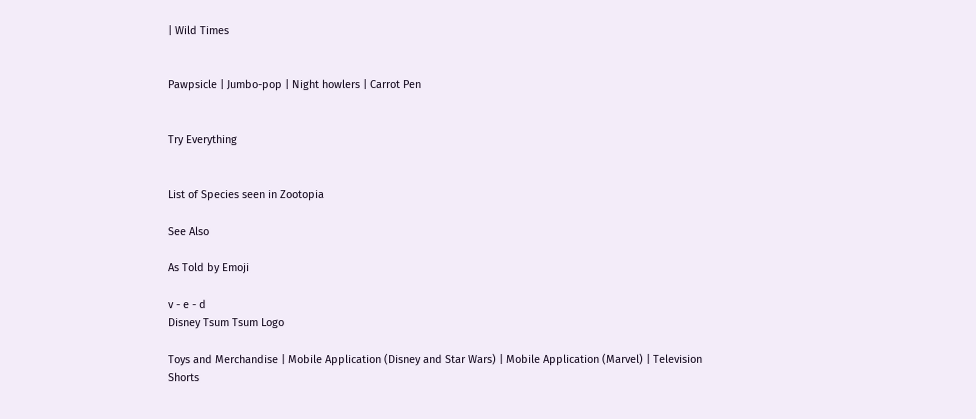| Wild Times


Pawpsicle | Jumbo-pop | Night howlers | Carrot Pen


Try Everything


List of Species seen in Zootopia

See Also

As Told by Emoji

v - e - d
Disney Tsum Tsum Logo

Toys and Merchandise | Mobile Application (Disney and Star Wars) | Mobile Application (Marvel) | Television Shorts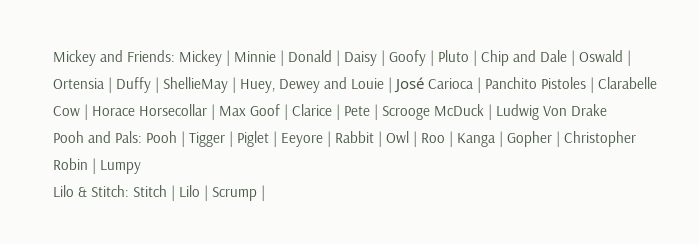Mickey and Friends: Mickey | Minnie | Donald | Daisy | Goofy | Pluto | Chip and Dale | Oswald | Ortensia | Duffy | ShellieMay | Huey, Dewey and Louie | José Carioca | Panchito Pistoles | Clarabelle Cow | Horace Horsecollar | Max Goof | Clarice | Pete | Scrooge McDuck | Ludwig Von Drake
Pooh and Pals: Pooh | Tigger | Piglet | Eeyore | Rabbit | Owl | Roo | Kanga | Gopher | Christopher Robin | Lumpy
Lilo & Stitch: Stitch | Lilo | Scrump |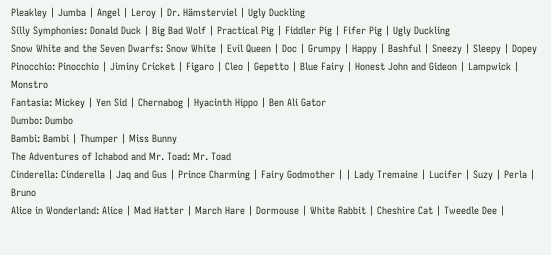Pleakley | Jumba | Angel | Leroy | Dr. Hämsterviel | Ugly Duckling
Silly Symphonies: Donald Duck | Big Bad Wolf | Practical Pig | Fiddler Pig | Fifer Pig | Ugly Duckling
Snow White and the Seven Dwarfs: Snow White | Evil Queen | Doc | Grumpy | Happy | Bashful | Sneezy | Sleepy | Dopey
Pinocchio: Pinocchio | Jiminy Cricket | Figaro | Cleo | Gepetto | Blue Fairy | Honest John and Gideon | Lampwick | Monstro
Fantasia: Mickey | Yen Sid | Chernabog | Hyacinth Hippo | Ben Ali Gator
Dumbo: Dumbo
Bambi: Bambi | Thumper | Miss Bunny
The Adventures of Ichabod and Mr. Toad: Mr. Toad
Cinderella: Cinderella | Jaq and Gus | Prince Charming | Fairy Godmother | | Lady Tremaine | Lucifer | Suzy | Perla | Bruno
Alice in Wonderland: Alice | Mad Hatter | March Hare | Dormouse | White Rabbit | Cheshire Cat | Tweedle Dee |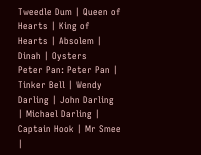Tweedle Dum | Queen of Hearts | King of Hearts | Absolem | Dinah | Oysters
Peter Pan: Peter Pan | Tinker Bell | Wendy Darling | John Darling | Michael Darling | Captain Hook | Mr Smee |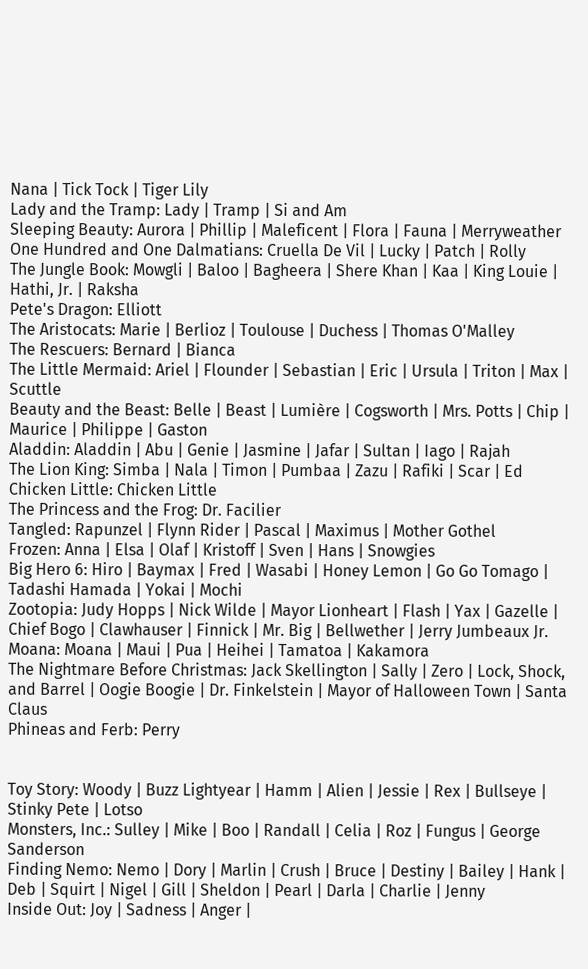Nana | Tick Tock | Tiger Lily
Lady and the Tramp: Lady | Tramp | Si and Am
Sleeping Beauty: Aurora | Phillip | Maleficent | Flora | Fauna | Merryweather
One Hundred and One Dalmatians: Cruella De Vil | Lucky | Patch | Rolly
The Jungle Book: Mowgli | Baloo | Bagheera | Shere Khan | Kaa | King Louie | Hathi, Jr. | Raksha
Pete's Dragon: Elliott
The Aristocats: Marie | Berlioz | Toulouse | Duchess | Thomas O'Malley
The Rescuers: Bernard | Bianca
The Little Mermaid: Ariel | Flounder | Sebastian | Eric | Ursula | Triton | Max | Scuttle
Beauty and the Beast: Belle | Beast | Lumière | Cogsworth | Mrs. Potts | Chip | Maurice | Philippe | Gaston
Aladdin: Aladdin | Abu | Genie | Jasmine | Jafar | Sultan | Iago | Rajah
The Lion King: Simba | Nala | Timon | Pumbaa | Zazu | Rafiki | Scar | Ed
Chicken Little: Chicken Little
The Princess and the Frog: Dr. Facilier
Tangled: Rapunzel | Flynn Rider | Pascal | Maximus | Mother Gothel
Frozen: Anna | Elsa | Olaf | Kristoff | Sven | Hans | Snowgies
Big Hero 6: Hiro | Baymax | Fred | Wasabi | Honey Lemon | Go Go Tomago | Tadashi Hamada | Yokai | Mochi
Zootopia: Judy Hopps | Nick Wilde | Mayor Lionheart | Flash | Yax | Gazelle | Chief Bogo | Clawhauser | Finnick | Mr. Big | Bellwether | Jerry Jumbeaux Jr.
Moana: Moana | Maui | Pua | Heihei | Tamatoa | Kakamora
The Nightmare Before Christmas: Jack Skellington | Sally | Zero | Lock, Shock, and Barrel | Oogie Boogie | Dr. Finkelstein | Mayor of Halloween Town | Santa Claus
Phineas and Ferb: Perry


Toy Story: Woody | Buzz Lightyear | Hamm | Alien | Jessie | Rex | Bullseye | Stinky Pete | Lotso
Monsters, Inc.: Sulley | Mike | Boo | Randall | Celia | Roz | Fungus | George Sanderson
Finding Nemo: Nemo | Dory | Marlin | Crush | Bruce | Destiny | Bailey | Hank | Deb | Squirt | Nigel | Gill | Sheldon | Pearl | Darla | Charlie | Jenny
Inside Out: Joy | Sadness | Anger |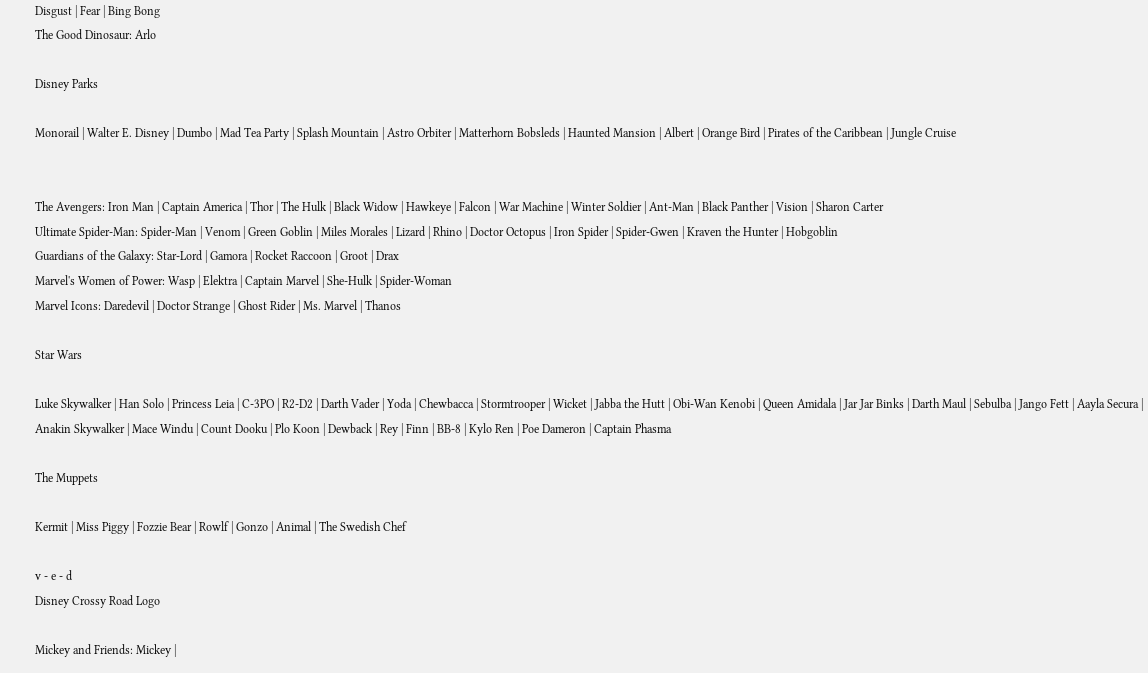Disgust | Fear | Bing Bong
The Good Dinosaur: Arlo

Disney Parks

Monorail | Walter E. Disney | Dumbo | Mad Tea Party | Splash Mountain | Astro Orbiter | Matterhorn Bobsleds | Haunted Mansion | Albert | Orange Bird | Pirates of the Caribbean | Jungle Cruise


The Avengers: Iron Man | Captain America | Thor | The Hulk | Black Widow | Hawkeye | Falcon | War Machine | Winter Soldier | Ant-Man | Black Panther | Vision | Sharon Carter
Ultimate Spider-Man: Spider-Man | Venom | Green Goblin | Miles Morales | Lizard | Rhino | Doctor Octopus | Iron Spider | Spider-Gwen | Kraven the Hunter | Hobgoblin
Guardians of the Galaxy: Star-Lord | Gamora | Rocket Raccoon | Groot | Drax
Marvel's Women of Power: Wasp | Elektra | Captain Marvel | She-Hulk | Spider-Woman
Marvel Icons: Daredevil | Doctor Strange | Ghost Rider | Ms. Marvel | Thanos

Star Wars

Luke Skywalker | Han Solo | Princess Leia | C-3PO | R2-D2 | Darth Vader | Yoda | Chewbacca | Stormtrooper | Wicket | Jabba the Hutt | Obi-Wan Kenobi | Queen Amidala | Jar Jar Binks | Darth Maul | Sebulba | Jango Fett | Aayla Secura | Anakin Skywalker | Mace Windu | Count Dooku | Plo Koon | Dewback | Rey | Finn | BB-8 | Kylo Ren | Poe Dameron | Captain Phasma

The Muppets

Kermit | Miss Piggy | Fozzie Bear | Rowlf | Gonzo | Animal | The Swedish Chef

v - e - d
Disney Crossy Road Logo

Mickey and Friends: Mickey |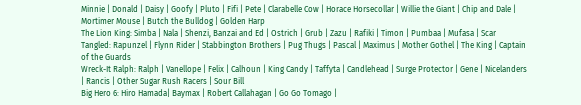Minnie | Donald | Daisy | Goofy | Pluto | Fifi | Pete | Clarabelle Cow | Horace Horsecollar | Willie the Giant | Chip and Dale | Mortimer Mouse | Butch the Bulldog | Golden Harp
The Lion King: Simba | Nala | Shenzi, Banzai and Ed | Ostrich | Grub | Zazu | Rafiki | Timon | Pumbaa | Mufasa | Scar
Tangled: Rapunzel | Flynn Rider | Stabbington Brothers | Pug Thugs | Pascal | Maximus | Mother Gothel | The King | Captain of the Guards
Wreck-It Ralph: Ralph | Vanellope | Felix | Calhoun | King Candy | Taffyta | Candlehead | Surge Protector | Gene | Nicelanders | Rancis | Other Sugar Rush Racers | Sour Bill
Big Hero 6: Hiro Hamada| Baymax | Robert Callahagan | Go Go Tomago |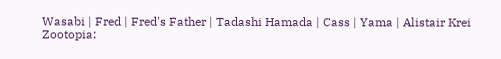Wasabi | Fred | Fred's Father | Tadashi Hamada | Cass | Yama | Alistair Krei
Zootopia: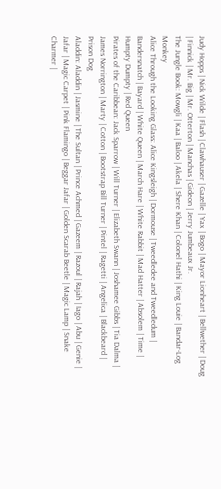Judy Hopps | Nick Wilde | Flash | Clawhauser | Gazelle | Yax | Bogo | Mayor Lionheart | Bellwether | Doug | Finnick | Mr. Big | Mr. Otterton | Manchas | Gideon | Jerry Jumbeaux Jr.
The Jungle Book: Mowgli | Kaa | Baloo | Akela | Shere Khan | Colonel Hathi | King Louie | Bandar-Log Monkey
Alice Through the Looking Glass: Alice Kingsleigh | Dormouse | Tweedledee and Tweedledum | Bandersnatch | Bayard | White Queen | March Hare | White Rabbit | Mad Hatter | Absolem | Time | Humpty Dumpty | Red Queen
Pirates of the Caribbean: Jack Sparrow | Will Turner | Elizabeth Swann | Joshamee Gibbs | Tia Dalma | James Norrington | Marty | Cotton | Bootstrap Bill Turner | Pintel | Ragetti | Angelica | Blackbeard | Prison Dog
Aladdin: Aladdin | Jasmine | The Sultan | Prince Achmed | Gazeem | Razoul | Rajah | Iago | Abu | Genie | Jafar | Magic Carpet | Pink Flamingo | Beggar Jafar | Golden Scarab Beetle | Magic Lamp | Snake Charmer |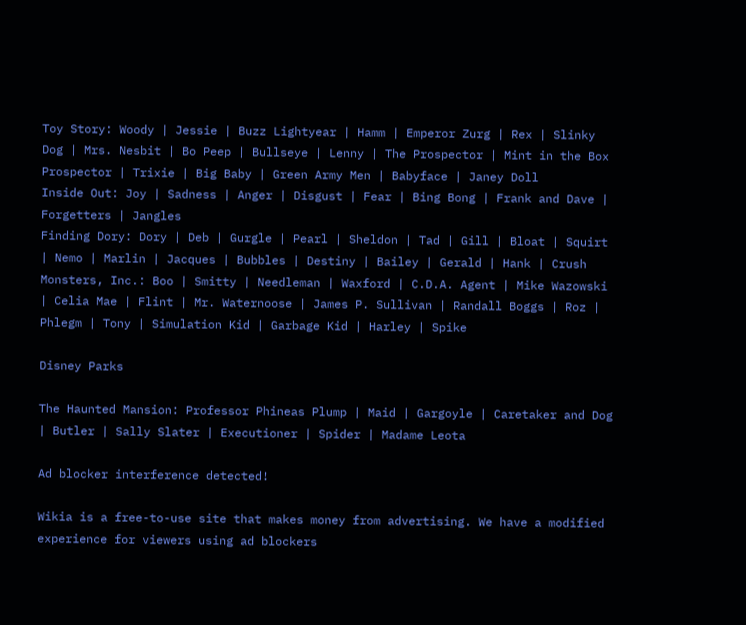Toy Story: Woody | Jessie | Buzz Lightyear | Hamm | Emperor Zurg | Rex | Slinky Dog | Mrs. Nesbit | Bo Peep | Bullseye | Lenny | The Prospector | Mint in the Box Prospector | Trixie | Big Baby | Green Army Men | Babyface | Janey Doll
Inside Out: Joy | Sadness | Anger | Disgust | Fear | Bing Bong | Frank and Dave | Forgetters | Jangles
Finding Dory: Dory | Deb | Gurgle | Pearl | Sheldon | Tad | Gill | Bloat | Squirt | Nemo | Marlin | Jacques | Bubbles | Destiny | Bailey | Gerald | Hank | Crush
Monsters, Inc.: Boo | Smitty | Needleman | Waxford | C.D.A. Agent | Mike Wazowski | Celia Mae | Flint | Mr. Waternoose | James P. Sullivan | Randall Boggs | Roz | Phlegm | Tony | Simulation Kid | Garbage Kid | Harley | Spike

Disney Parks

The Haunted Mansion: Professor Phineas Plump | Maid | Gargoyle | Caretaker and Dog | Butler | Sally Slater | Executioner | Spider | Madame Leota

Ad blocker interference detected!

Wikia is a free-to-use site that makes money from advertising. We have a modified experience for viewers using ad blockers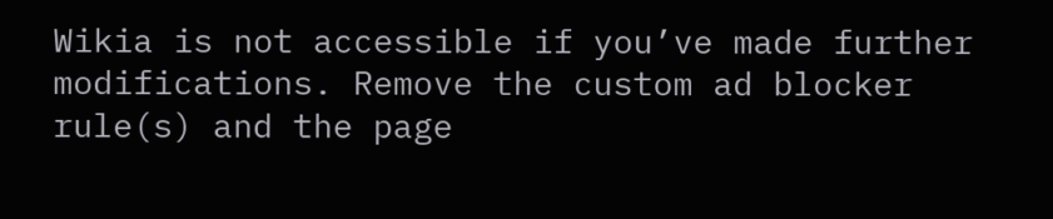Wikia is not accessible if you’ve made further modifications. Remove the custom ad blocker rule(s) and the page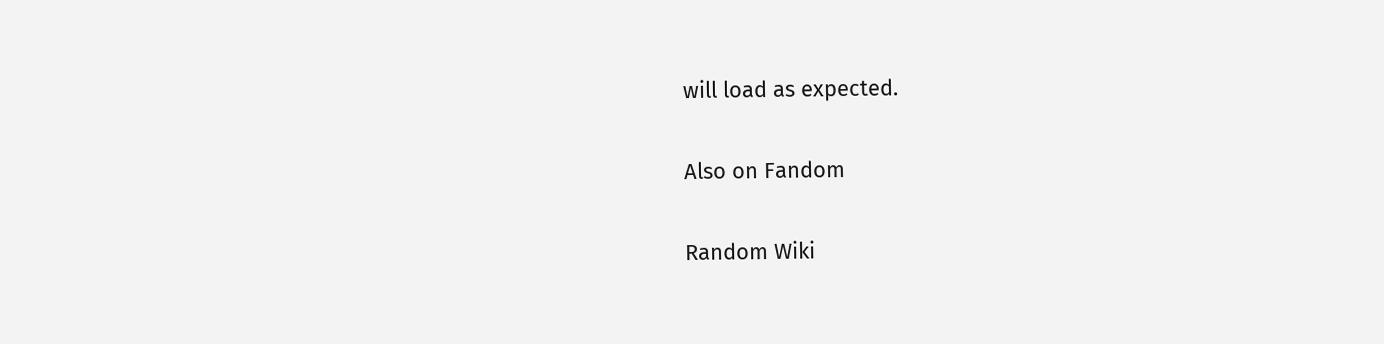will load as expected.

Also on Fandom

Random Wiki